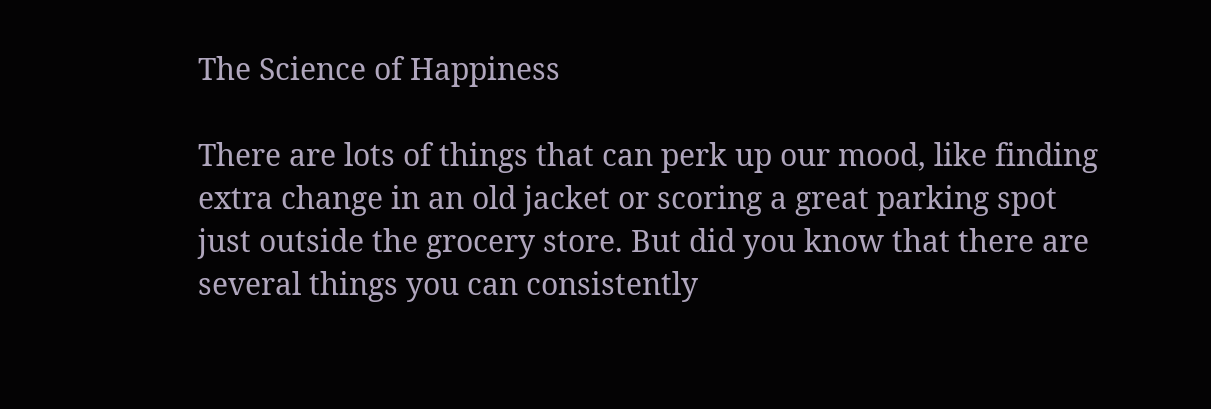The Science of Happiness

There are lots of things that can perk up our mood, like finding extra change in an old jacket or scoring a great parking spot just outside the grocery store. But did you know that there are several things you can consistently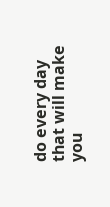do every day that will make you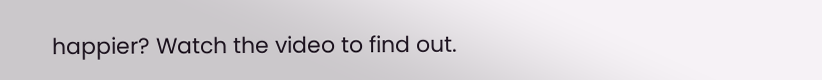happier? Watch the video to find out.